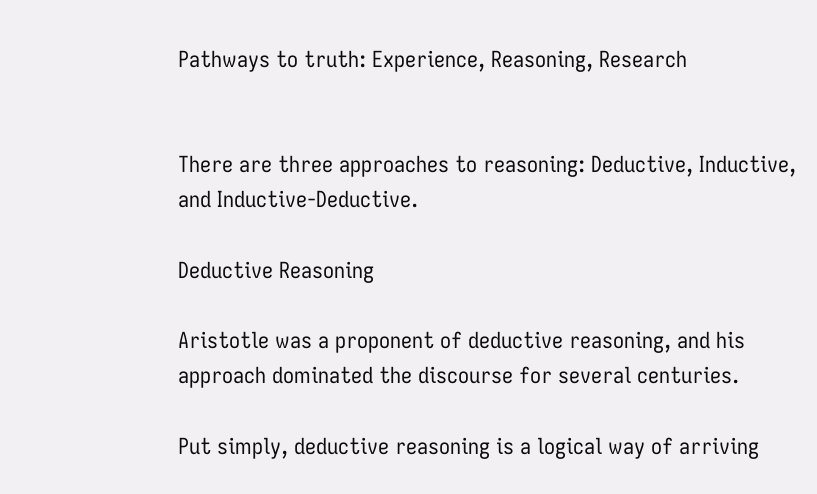Pathways to truth: Experience, Reasoning, Research


There are three approaches to reasoning: Deductive, Inductive, and Inductive-Deductive.

Deductive Reasoning

Aristotle was a proponent of deductive reasoning, and his approach dominated the discourse for several centuries.

Put simply, deductive reasoning is a logical way of arriving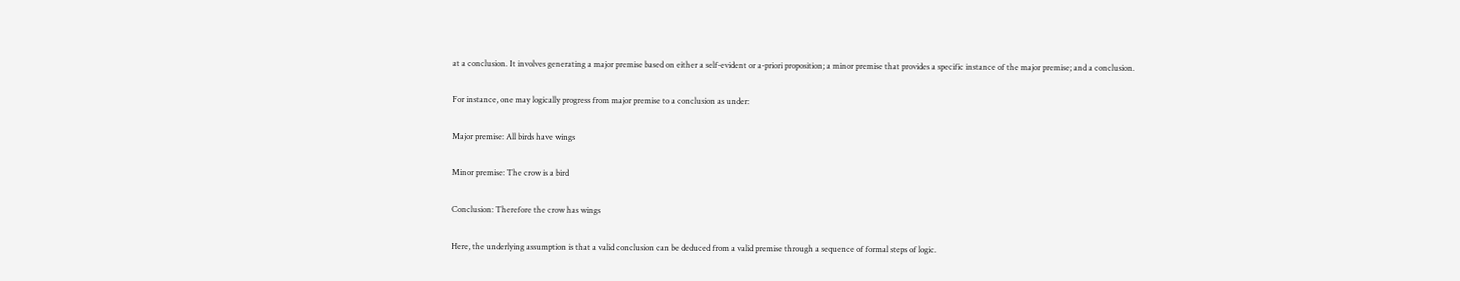at a conclusion. It involves generating a major premise based on either a self-evident or a-priori proposition; a minor premise that provides a specific instance of the major premise; and a conclusion.

For instance, one may logically progress from major premise to a conclusion as under:

Major premise: All birds have wings

Minor premise: The crow is a bird

Conclusion: Therefore the crow has wings

Here, the underlying assumption is that a valid conclusion can be deduced from a valid premise through a sequence of formal steps of logic.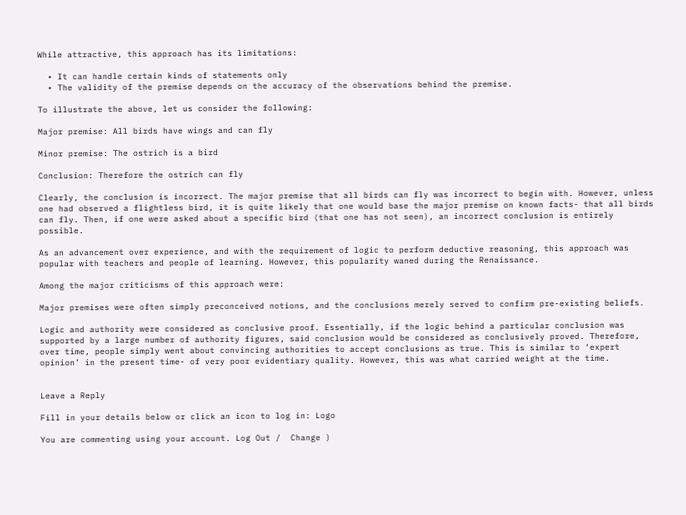While attractive, this approach has its limitations:

  • It can handle certain kinds of statements only
  • The validity of the premise depends on the accuracy of the observations behind the premise.

To illustrate the above, let us consider the following:

Major premise: All birds have wings and can fly

Minor premise: The ostrich is a bird

Conclusion: Therefore the ostrich can fly

Clearly, the conclusion is incorrect. The major premise that all birds can fly was incorrect to begin with. However, unless one had observed a flightless bird, it is quite likely that one would base the major premise on known facts- that all birds can fly. Then, if one were asked about a specific bird (that one has not seen), an incorrect conclusion is entirely possible.

As an advancement over experience, and with the requirement of logic to perform deductive reasoning, this approach was popular with teachers and people of learning. However, this popularity waned during the Renaissance.

Among the major criticisms of this approach were:

Major premises were often simply preconceived notions, and the conclusions merely served to confirm pre-existing beliefs.

Logic and authority were considered as conclusive proof. Essentially, if the logic behind a particular conclusion was supported by a large number of authority figures, said conclusion would be considered as conclusively proved. Therefore, over time, people simply went about convincing authorities to accept conclusions as true. This is similar to ‘expert opinion’ in the present time- of very poor evidentiary quality. However, this was what carried weight at the time.


Leave a Reply

Fill in your details below or click an icon to log in: Logo

You are commenting using your account. Log Out /  Change )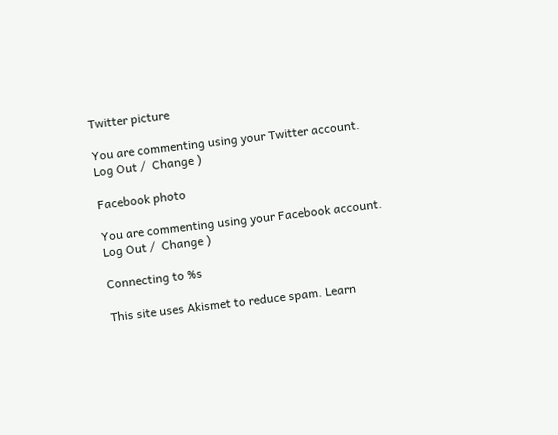Twitter picture

You are commenting using your Twitter account. Log Out /  Change )

Facebook photo

You are commenting using your Facebook account. Log Out /  Change )

Connecting to %s

This site uses Akismet to reduce spam. Learn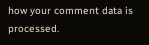how your comment data is processed.